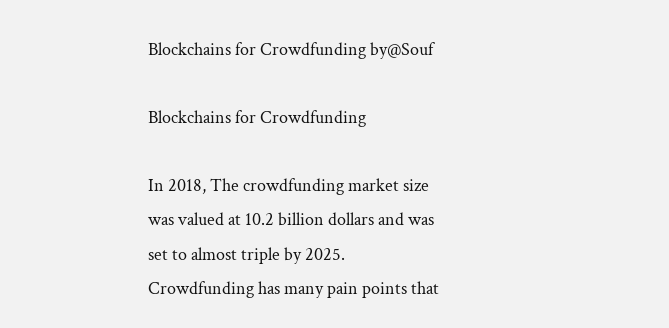Blockchains for Crowdfunding by@Souf

Blockchains for Crowdfunding

In 2018, The crowdfunding market size was valued at 10.2 billion dollars and was set to almost triple by 2025. Crowdfunding has many pain points that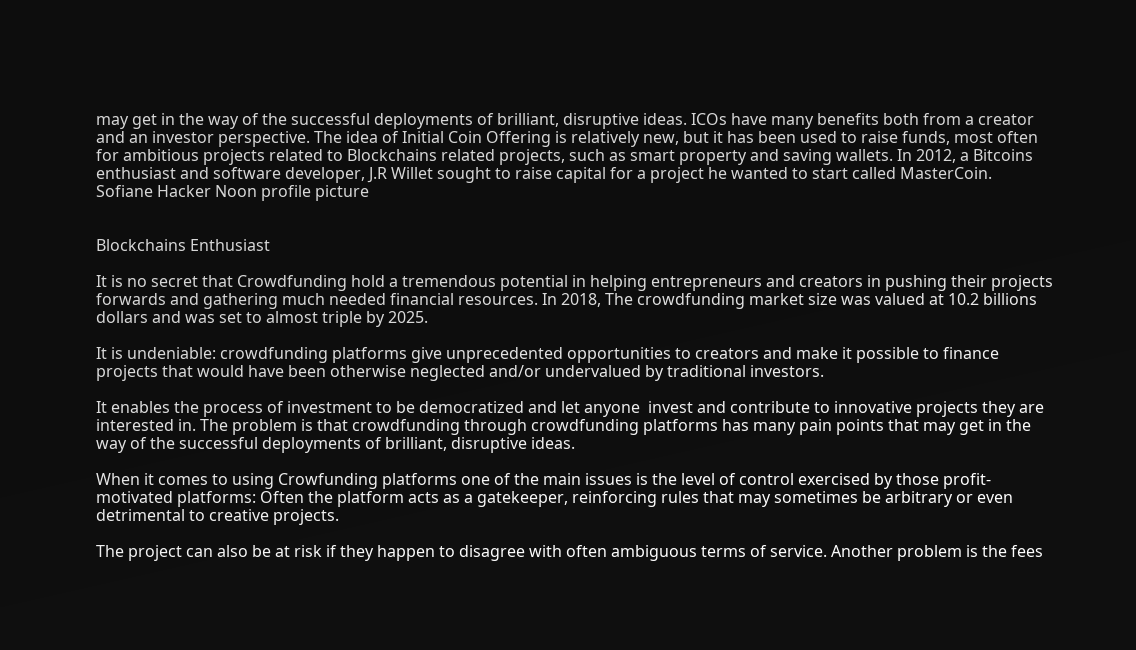may get in the way of the successful deployments of brilliant, disruptive ideas. ICOs have many benefits both from a creator and an investor perspective. The idea of Initial Coin Offering is relatively new, but it has been used to raise funds, most often for ambitious projects related to Blockchains related projects, such as smart property and saving wallets. In 2012, a Bitcoins enthusiast and software developer, J.R Willet sought to raise capital for a project he wanted to start called MasterCoin.
Sofiane Hacker Noon profile picture


Blockchains Enthusiast

It is no secret that Crowdfunding hold a tremendous potential in helping entrepreneurs and creators in pushing their projects forwards and gathering much needed financial resources. In 2018, The crowdfunding market size was valued at 10.2 billions dollars and was set to almost triple by 2025.

It is undeniable: crowdfunding platforms give unprecedented opportunities to creators and make it possible to finance projects that would have been otherwise neglected and/or undervalued by traditional investors.

It enables the process of investment to be democratized and let anyone  invest and contribute to innovative projects they are interested in. The problem is that crowdfunding through crowdfunding platforms has many pain points that may get in the way of the successful deployments of brilliant, disruptive ideas.

When it comes to using Crowfunding platforms one of the main issues is the level of control exercised by those profit-motivated platforms: Often the platform acts as a gatekeeper, reinforcing rules that may sometimes be arbitrary or even detrimental to creative projects.

The project can also be at risk if they happen to disagree with often ambiguous terms of service. Another problem is the fees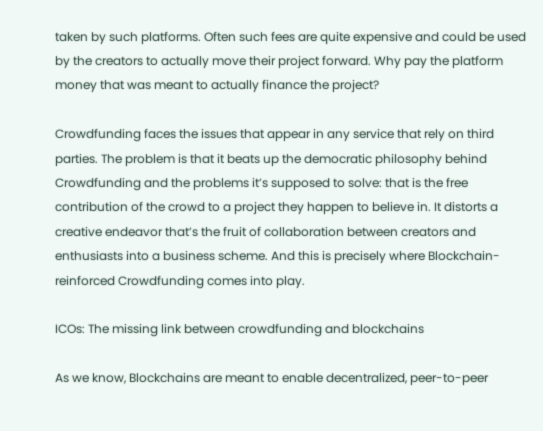taken by such platforms. Often such fees are quite expensive and could be used by the creators to actually move their project forward. Why pay the platform money that was meant to actually finance the project?

Crowdfunding faces the issues that appear in any service that rely on third parties. The problem is that it beats up the democratic philosophy behind Crowdfunding and the problems it’s supposed to solve: that is the free contribution of the crowd to a project they happen to believe in. It distorts a creative endeavor that’s the fruit of collaboration between creators and enthusiasts into a business scheme. And this is precisely where Blockchain-reinforced Crowdfunding comes into play.

ICOs: The missing link between crowdfunding and blockchains

As we know, Blockchains are meant to enable decentralized, peer-to-peer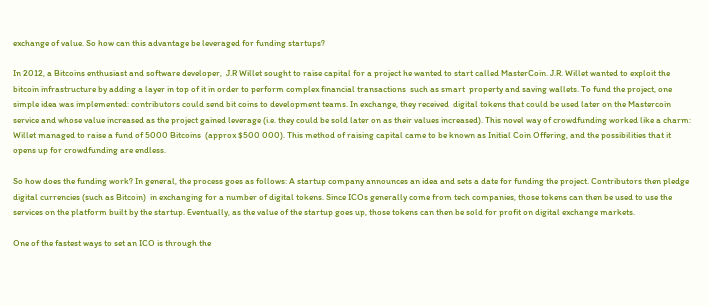exchange of value. So how can this advantage be leveraged for funding startups?

In 2012, a Bitcoins enthusiast and software developer,  J.R Willet sought to raise capital for a project he wanted to start called MasterCoin. J.R. Willet wanted to exploit the bitcoin infrastructure by adding a layer in top of it in order to perform complex financial transactions  such as smart  property and saving wallets. To fund the project, one simple idea was implemented: contributors could send bit coins to development teams. In exchange, they received  digital tokens that could be used later on the Mastercoin service and whose value increased as the project gained leverage (i.e. they could be sold later on as their values increased). This novel way of crowdfunding worked like a charm: Willet managed to raise a fund of 5000 Bitcoins  (approx $500 000). This method of raising capital came to be known as Initial Coin Offering, and the possibilities that it opens up for crowdfunding are endless.

So how does the funding work? In general, the process goes as follows: A startup company announces an idea and sets a date for funding the project. Contributors then pledge digital currencies (such as Bitcoin)  in exchanging for a number of digital tokens. Since ICOs generally come from tech companies, those tokens can then be used to use the services on the platform built by the startup. Eventually, as the value of the startup goes up, those tokens can then be sold for profit on digital exchange markets.

One of the fastest ways to set an ICO is through the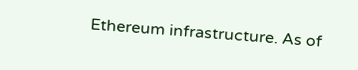Ethereum infrastructure. As of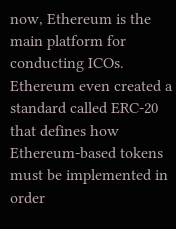now, Ethereum is the main platform for conducting ICOs. Ethereum even created a standard called ERC-20 that defines how Ethereum-based tokens must be implemented in order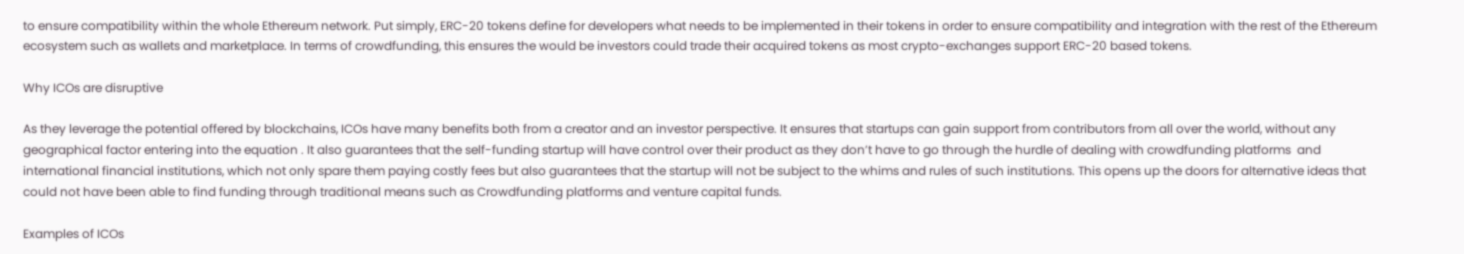to ensure compatibility within the whole Ethereum network. Put simply, ERC-20 tokens define for developers what needs to be implemented in their tokens in order to ensure compatibility and integration with the rest of the Ethereum ecosystem such as wallets and marketplace. In terms of crowdfunding, this ensures the would be investors could trade their acquired tokens as most crypto-exchanges support ERC-20 based tokens.

Why ICOs are disruptive

As they leverage the potential offered by blockchains, ICOs have many benefits both from a creator and an investor perspective. It ensures that startups can gain support from contributors from all over the world, without any geographical factor entering into the equation . It also guarantees that the self-funding startup will have control over their product as they don’t have to go through the hurdle of dealing with crowdfunding platforms  and international financial institutions, which not only spare them paying costly fees but also guarantees that the startup will not be subject to the whims and rules of such institutions. This opens up the doors for alternative ideas that could not have been able to find funding through traditional means such as Crowdfunding platforms and venture capital funds.

Examples of ICOs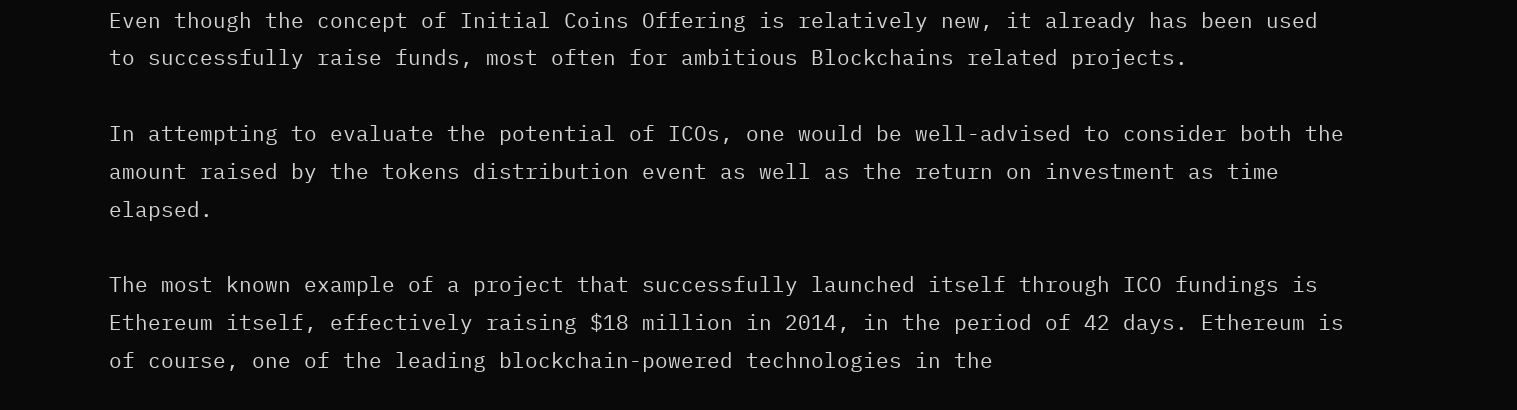Even though the concept of Initial Coins Offering is relatively new, it already has been used to successfully raise funds, most often for ambitious Blockchains related projects.

In attempting to evaluate the potential of ICOs, one would be well-advised to consider both the amount raised by the tokens distribution event as well as the return on investment as time elapsed.

The most known example of a project that successfully launched itself through ICO fundings is Ethereum itself, effectively raising $18 million in 2014, in the period of 42 days. Ethereum is of course, one of the leading blockchain-powered technologies in the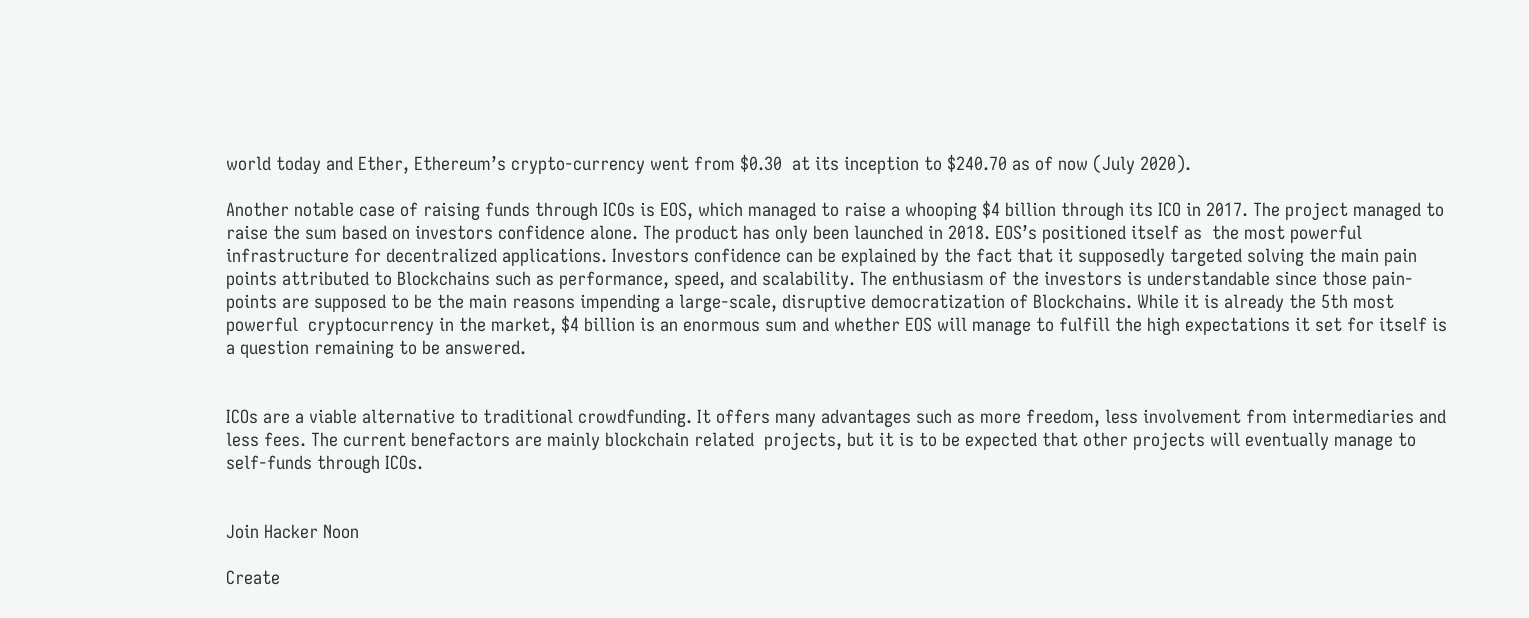world today and Ether, Ethereum’s crypto-currency went from $0.30  at its inception to $240.70 as of now (July 2020).

Another notable case of raising funds through ICOs is EOS, which managed to raise a whooping $4 billion through its ICO in 2017. The project managed to raise the sum based on investors confidence alone. The product has only been launched in 2018. EOS’s positioned itself as  the most powerful infrastructure for decentralized applications. Investors confidence can be explained by the fact that it supposedly targeted solving the main pain points attributed to Blockchains such as performance, speed, and scalability. The enthusiasm of the investors is understandable since those pain-points are supposed to be the main reasons impending a large-scale, disruptive democratization of Blockchains. While it is already the 5th most powerful  cryptocurrency in the market, $4 billion is an enormous sum and whether EOS will manage to fulfill the high expectations it set for itself is a question remaining to be answered.


ICOs are a viable alternative to traditional crowdfunding. It offers many advantages such as more freedom, less involvement from intermediaries and less fees. The current benefactors are mainly blockchain related  projects, but it is to be expected that other projects will eventually manage to self-funds through ICOs.


Join Hacker Noon

Create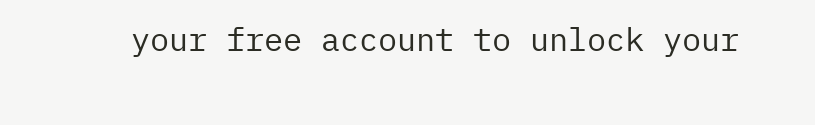your free account to unlock your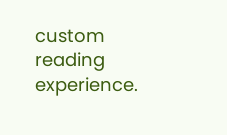custom reading experience.